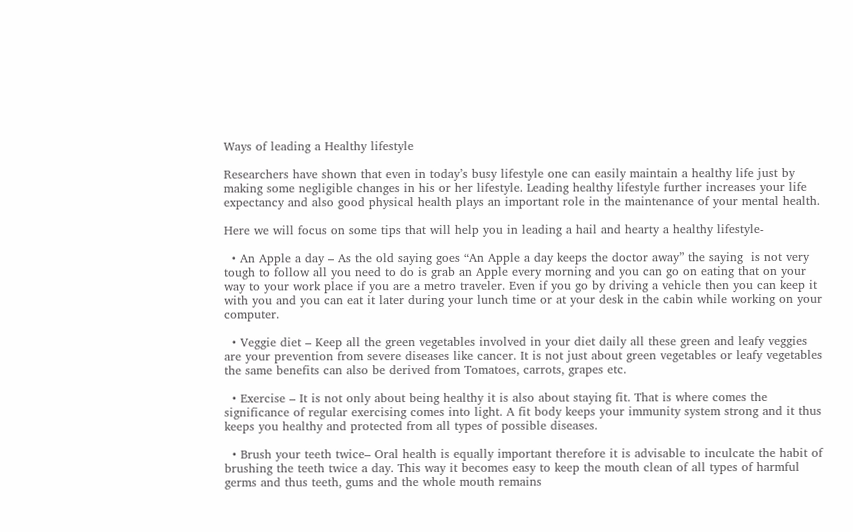Ways of leading a Healthy lifestyle

Researchers have shown that even in today’s busy lifestyle one can easily maintain a healthy life just by making some negligible changes in his or her lifestyle. Leading healthy lifestyle further increases your life expectancy and also good physical health plays an important role in the maintenance of your mental health.

Here we will focus on some tips that will help you in leading a hail and hearty a healthy lifestyle-

  • An Apple a day – As the old saying goes “An Apple a day keeps the doctor away” the saying  is not very tough to follow all you need to do is grab an Apple every morning and you can go on eating that on your way to your work place if you are a metro traveler. Even if you go by driving a vehicle then you can keep it with you and you can eat it later during your lunch time or at your desk in the cabin while working on your computer.

  • Veggie diet – Keep all the green vegetables involved in your diet daily all these green and leafy veggies are your prevention from severe diseases like cancer. It is not just about green vegetables or leafy vegetables the same benefits can also be derived from Tomatoes, carrots, grapes etc.

  • Exercise – It is not only about being healthy it is also about staying fit. That is where comes the significance of regular exercising comes into light. A fit body keeps your immunity system strong and it thus keeps you healthy and protected from all types of possible diseases.

  • Brush your teeth twice– Oral health is equally important therefore it is advisable to inculcate the habit of brushing the teeth twice a day. This way it becomes easy to keep the mouth clean of all types of harmful germs and thus teeth, gums and the whole mouth remains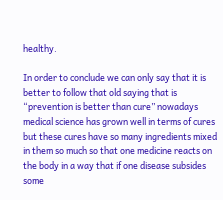healthy.

In order to conclude we can only say that it is better to follow that old saying that is “prevention is better than cure” nowadays medical science has grown well in terms of cures but these cures have so many ingredients mixed in them so much so that one medicine reacts on the body in a way that if one disease subsides some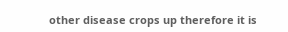other disease crops up therefore it is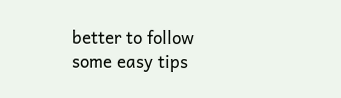better to follow some easy tips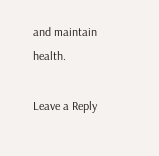and maintain health.

Leave a Reply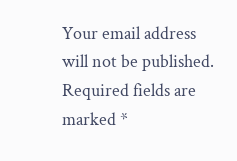Your email address will not be published. Required fields are marked *